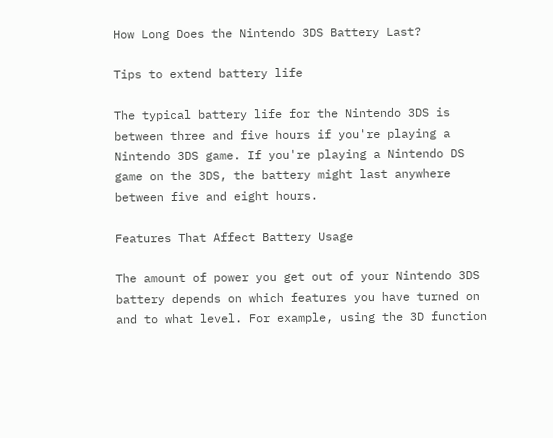How Long Does the Nintendo 3DS Battery Last?

Tips to extend battery life

The typical battery life for the Nintendo 3DS is between three and five hours if you're playing a Nintendo 3DS game. If you're playing a Nintendo DS game on the 3DS, the battery might last anywhere between five and eight hours.

Features That Affect Battery Usage

The amount of power you get out of your Nintendo 3DS battery depends on which features you have turned on and to what level. For example, using the 3D function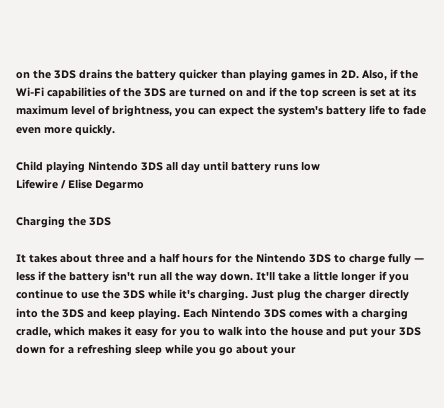on the 3DS drains the battery quicker than playing games in 2D. Also, if the Wi-Fi capabilities of the 3DS are turned on and if the top screen is set at its maximum level of brightness, you can expect the system's battery life to fade even more quickly.

Child playing Nintendo 3DS all day until battery runs low
Lifewire / Elise Degarmo

Charging the 3DS

It takes about three and a half hours for the Nintendo 3DS to charge fully — less if the battery isn't run all the way down. It'll take a little longer if you continue to use the 3DS while it's charging. Just plug the charger directly into the 3DS and keep playing. Each Nintendo 3DS comes with a charging cradle, which makes it easy for you to walk into the house and put your 3DS down for a refreshing sleep while you go about your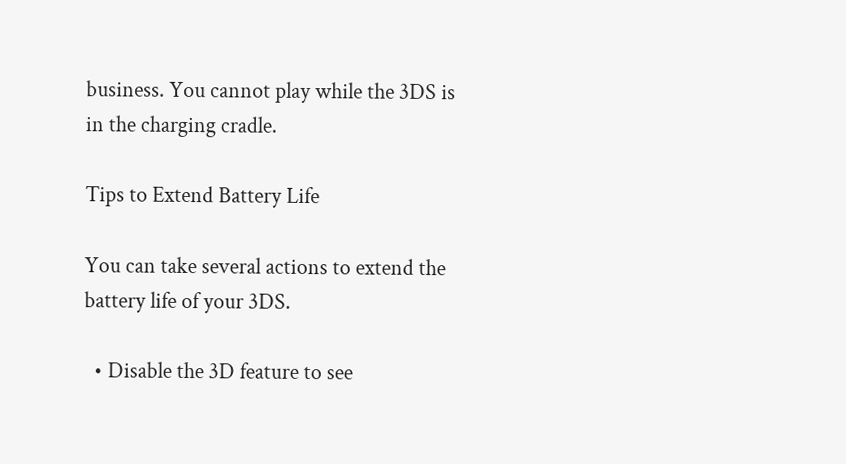business. You cannot play while the 3DS is in the charging cradle.

Tips to Extend Battery Life

You can take several actions to extend the battery life of your 3DS.

  • Disable the 3D feature to see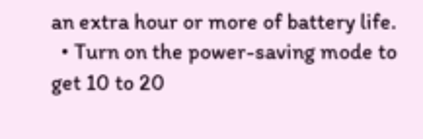an extra hour or more of battery life.
  • Turn on the power-saving mode to get 10 to 20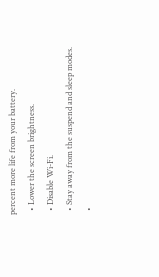percent more life from your battery.
  • Lower the screen brightness.
  • Disable Wi-Fi.
  • Stay away from the suspend and sleep modes.
  •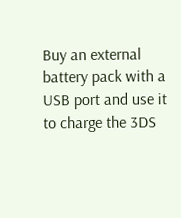Buy an external battery pack with a USB port and use it to charge the 3DS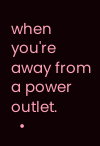when you're away from a power outlet.
  •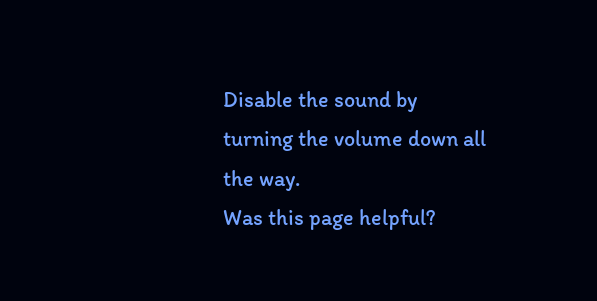Disable the sound by turning the volume down all the way.
Was this page helpful?